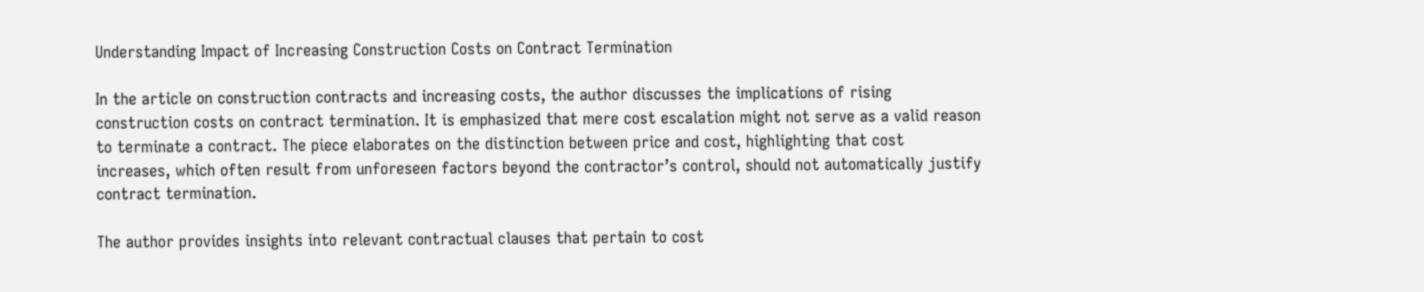Understanding Impact of Increasing Construction Costs on Contract Termination

In the article on construction contracts and increasing costs, the author discusses the implications of rising construction costs on contract termination. It is emphasized that mere cost escalation might not serve as a valid reason to terminate a contract. The piece elaborates on the distinction between price and cost, highlighting that cost increases, which often result from unforeseen factors beyond the contractor’s control, should not automatically justify contract termination.

The author provides insights into relevant contractual clauses that pertain to cost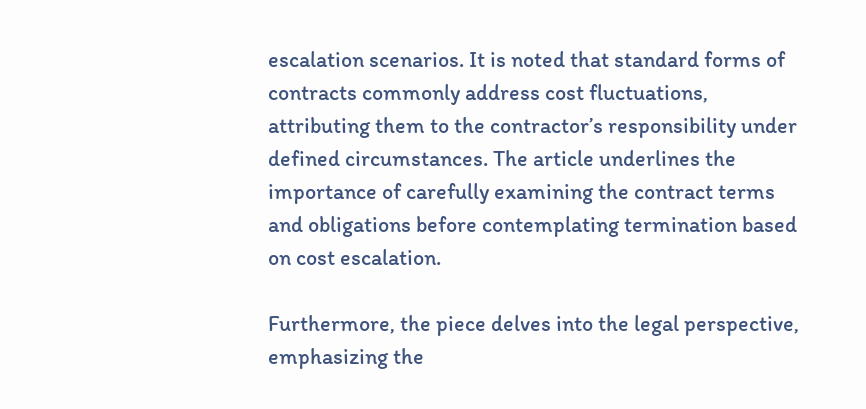escalation scenarios. It is noted that standard forms of contracts commonly address cost fluctuations, attributing them to the contractor’s responsibility under defined circumstances. The article underlines the importance of carefully examining the contract terms and obligations before contemplating termination based on cost escalation.

Furthermore, the piece delves into the legal perspective, emphasizing the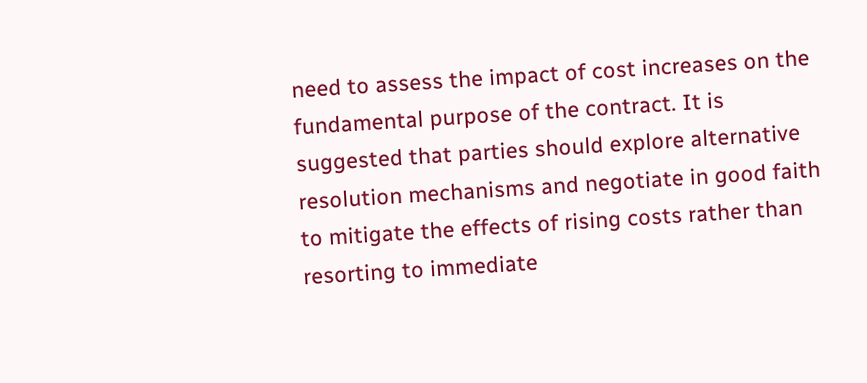need to assess the impact of cost increases on the fundamental purpose of the contract. It is suggested that parties should explore alternative resolution mechanisms and negotiate in good faith to mitigate the effects of rising costs rather than resorting to immediate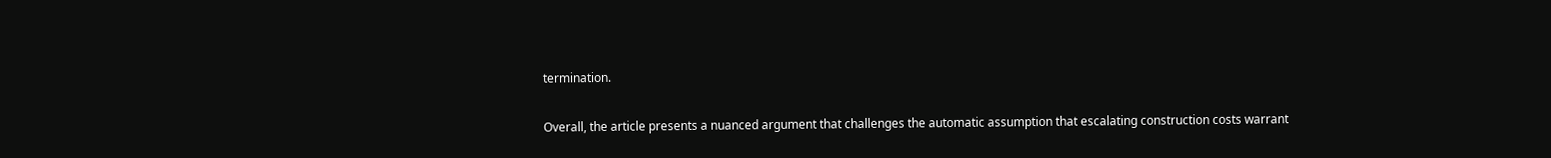termination.

Overall, the article presents a nuanced argument that challenges the automatic assumption that escalating construction costs warrant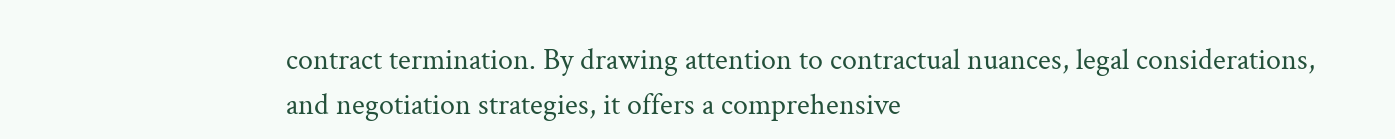contract termination. By drawing attention to contractual nuances, legal considerations, and negotiation strategies, it offers a comprehensive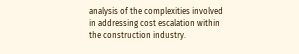analysis of the complexities involved in addressing cost escalation within the construction industry.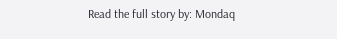Read the full story by: Mondaq